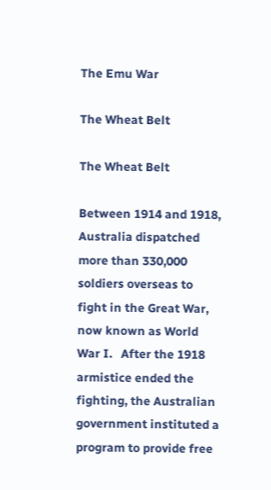The Emu War

The Wheat Belt

The Wheat Belt

Between 1914 and 1918, Australia dispatched more than 330,000 soldiers overseas to fight in the Great War, now known as World War I.   After the 1918 armistice ended the fighting, the Australian government instituted a program to provide free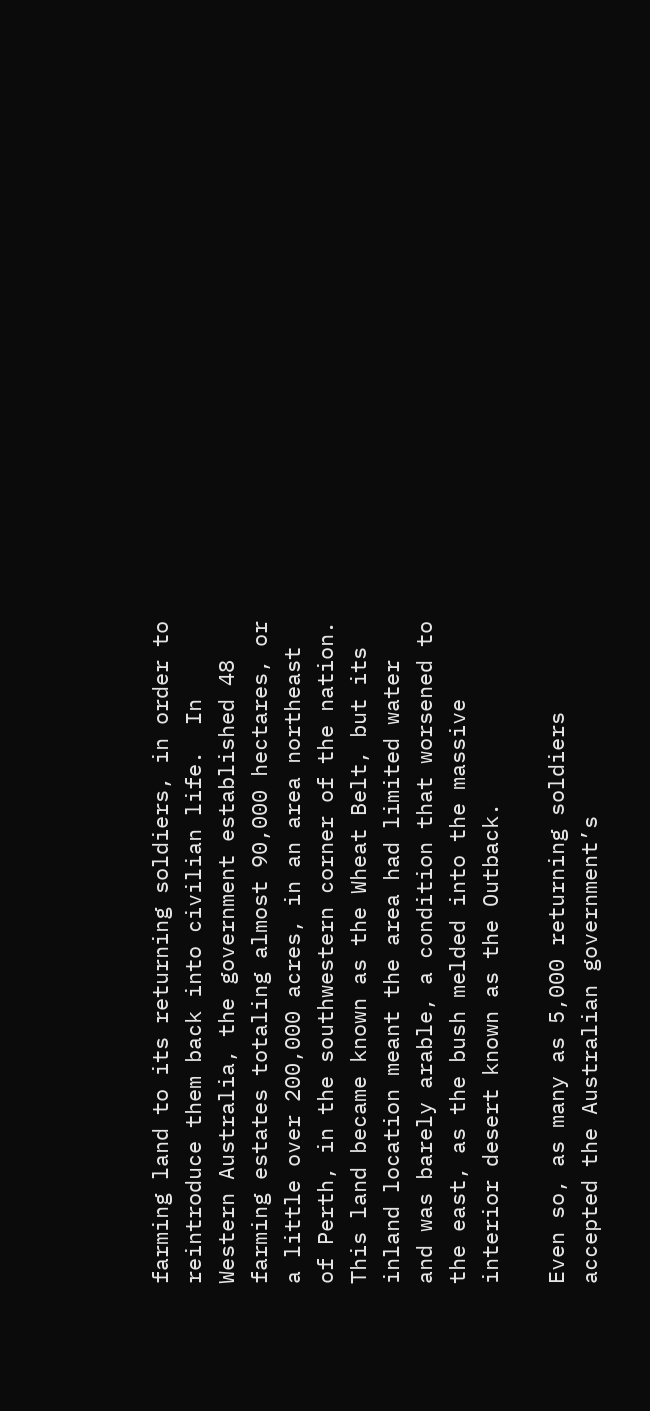farming land to its returning soldiers, in order to reintroduce them back into civilian life.  In Western Australia, the government established 48 farming estates totaling almost 90,000 hectares, or a little over 200,000 acres, in an area northeast of Perth, in the southwestern corner of the nation.  This land became known as the Wheat Belt, but its inland location meant the area had limited water and was barely arable, a condition that worsened to the east, as the bush melded into the massive interior desert known as the Outback.

Even so, as many as 5,000 returning soldiers accepted the Australian government’s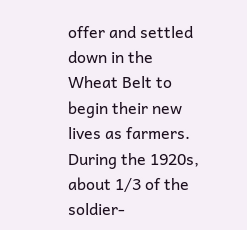offer and settled down in the Wheat Belt to begin their new lives as farmers.  During the 1920s, about 1/3 of the soldier-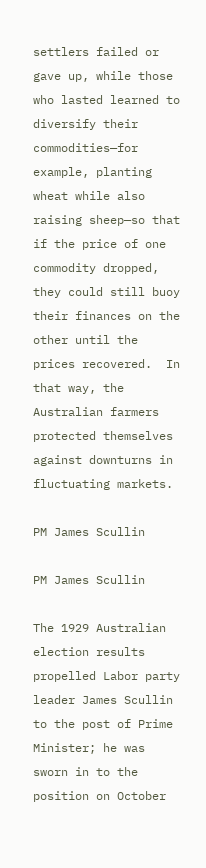settlers failed or gave up, while those who lasted learned to diversify their commodities—for example, planting wheat while also raising sheep—so that if the price of one commodity dropped, they could still buoy their finances on the other until the prices recovered.  In that way, the Australian farmers protected themselves against downturns in fluctuating markets.

PM James Scullin

PM James Scullin

The 1929 Australian election results propelled Labor party leader James Scullin to the post of Prime Minister; he was sworn in to the position on October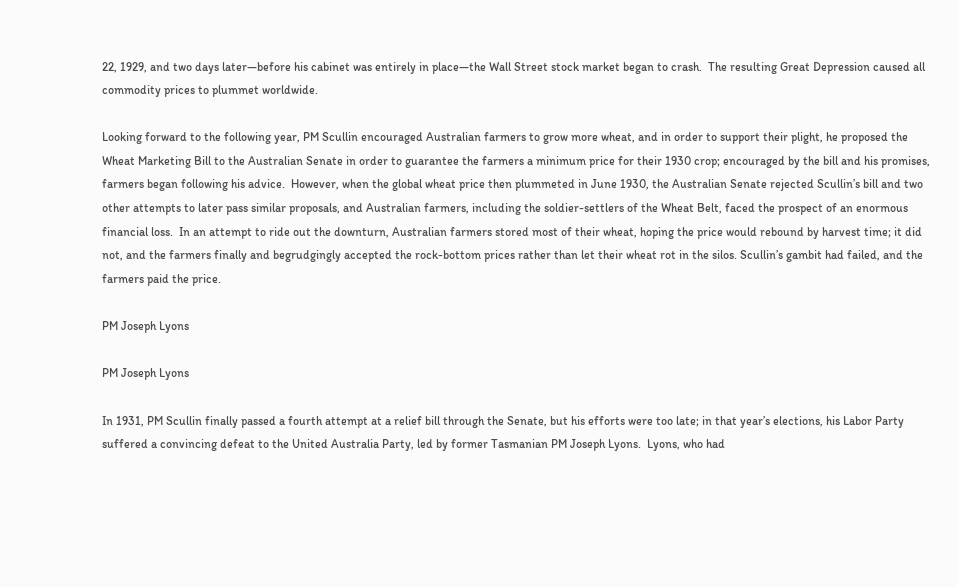22, 1929, and two days later—before his cabinet was entirely in place—the Wall Street stock market began to crash.  The resulting Great Depression caused all commodity prices to plummet worldwide.

Looking forward to the following year, PM Scullin encouraged Australian farmers to grow more wheat, and in order to support their plight, he proposed the Wheat Marketing Bill to the Australian Senate in order to guarantee the farmers a minimum price for their 1930 crop; encouraged by the bill and his promises, farmers began following his advice.  However, when the global wheat price then plummeted in June 1930, the Australian Senate rejected Scullin’s bill and two other attempts to later pass similar proposals, and Australian farmers, including the soldier-settlers of the Wheat Belt, faced the prospect of an enormous financial loss.  In an attempt to ride out the downturn, Australian farmers stored most of their wheat, hoping the price would rebound by harvest time; it did not, and the farmers finally and begrudgingly accepted the rock-bottom prices rather than let their wheat rot in the silos. Scullin’s gambit had failed, and the farmers paid the price.

PM Joseph Lyons

PM Joseph Lyons

In 1931, PM Scullin finally passed a fourth attempt at a relief bill through the Senate, but his efforts were too late; in that year’s elections, his Labor Party suffered a convincing defeat to the United Australia Party, led by former Tasmanian PM Joseph Lyons.  Lyons, who had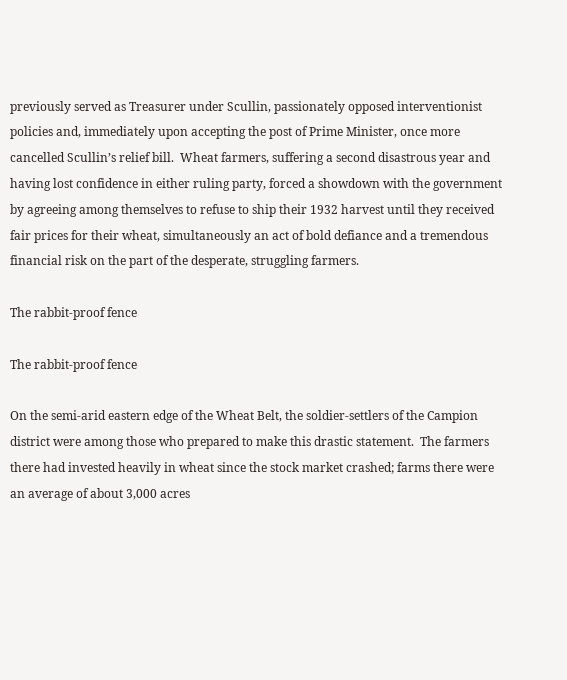previously served as Treasurer under Scullin, passionately opposed interventionist policies and, immediately upon accepting the post of Prime Minister, once more cancelled Scullin’s relief bill.  Wheat farmers, suffering a second disastrous year and having lost confidence in either ruling party, forced a showdown with the government by agreeing among themselves to refuse to ship their 1932 harvest until they received fair prices for their wheat, simultaneously an act of bold defiance and a tremendous financial risk on the part of the desperate, struggling farmers.

The rabbit-proof fence

The rabbit-proof fence

On the semi-arid eastern edge of the Wheat Belt, the soldier-settlers of the Campion district were among those who prepared to make this drastic statement.  The farmers there had invested heavily in wheat since the stock market crashed; farms there were an average of about 3,000 acres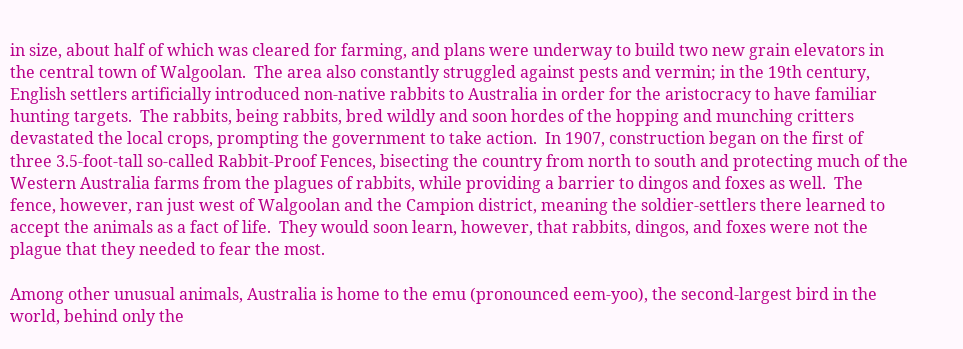in size, about half of which was cleared for farming, and plans were underway to build two new grain elevators in the central town of Walgoolan.  The area also constantly struggled against pests and vermin; in the 19th century, English settlers artificially introduced non-native rabbits to Australia in order for the aristocracy to have familiar hunting targets.  The rabbits, being rabbits, bred wildly and soon hordes of the hopping and munching critters devastated the local crops, prompting the government to take action.  In 1907, construction began on the first of three 3.5-foot-tall so-called Rabbit-Proof Fences, bisecting the country from north to south and protecting much of the Western Australia farms from the plagues of rabbits, while providing a barrier to dingos and foxes as well.  The fence, however, ran just west of Walgoolan and the Campion district, meaning the soldier-settlers there learned to accept the animals as a fact of life.  They would soon learn, however, that rabbits, dingos, and foxes were not the plague that they needed to fear the most.

Among other unusual animals, Australia is home to the emu (pronounced eem-yoo), the second-largest bird in the world, behind only the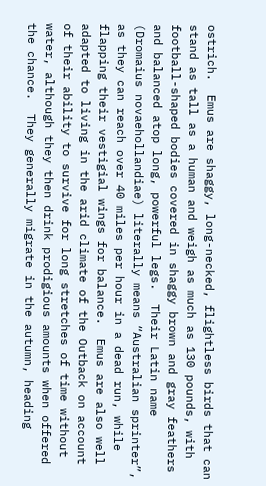ostrich.  Emus are shaggy, long-necked, flightless birds that can stand as tall as a human and weigh as much as 130 pounds, with football-shaped bodies covered in shaggy brown and gray feathers and balanced atop long, powerful legs.  Their Latin name (Dromaius novaehollandiae) literally means “Australian sprinter”, as they can reach over 40 miles per hour in a dead run, while flapping their vestigial wings for balance.  Emus are also well adapted to living in the arid climate of the Outback on account of their ability to survive for long stretches of time without water, although they then drink prodigious amounts when offered the chance.  They generally migrate in the autumn, heading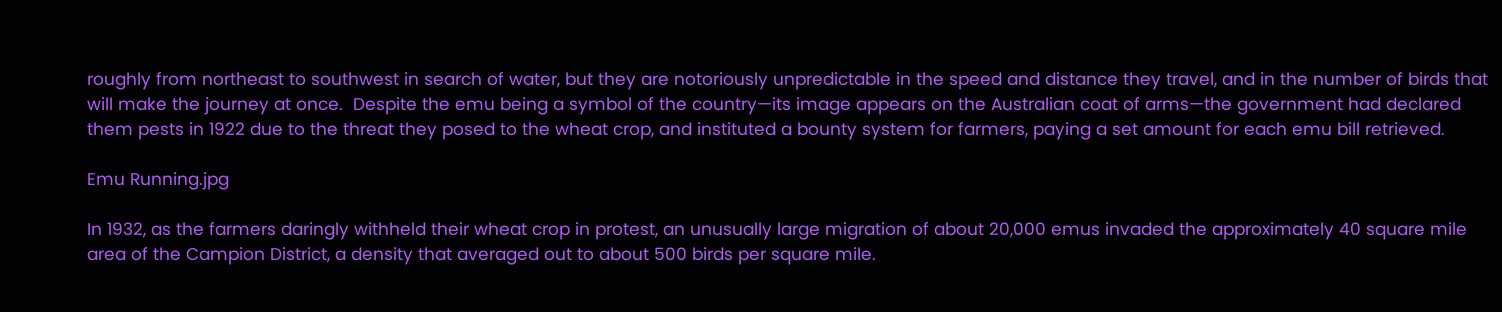roughly from northeast to southwest in search of water, but they are notoriously unpredictable in the speed and distance they travel, and in the number of birds that will make the journey at once.  Despite the emu being a symbol of the country—its image appears on the Australian coat of arms—the government had declared them pests in 1922 due to the threat they posed to the wheat crop, and instituted a bounty system for farmers, paying a set amount for each emu bill retrieved.

Emu Running.jpg

In 1932, as the farmers daringly withheld their wheat crop in protest, an unusually large migration of about 20,000 emus invaded the approximately 40 square mile area of the Campion District, a density that averaged out to about 500 birds per square mile.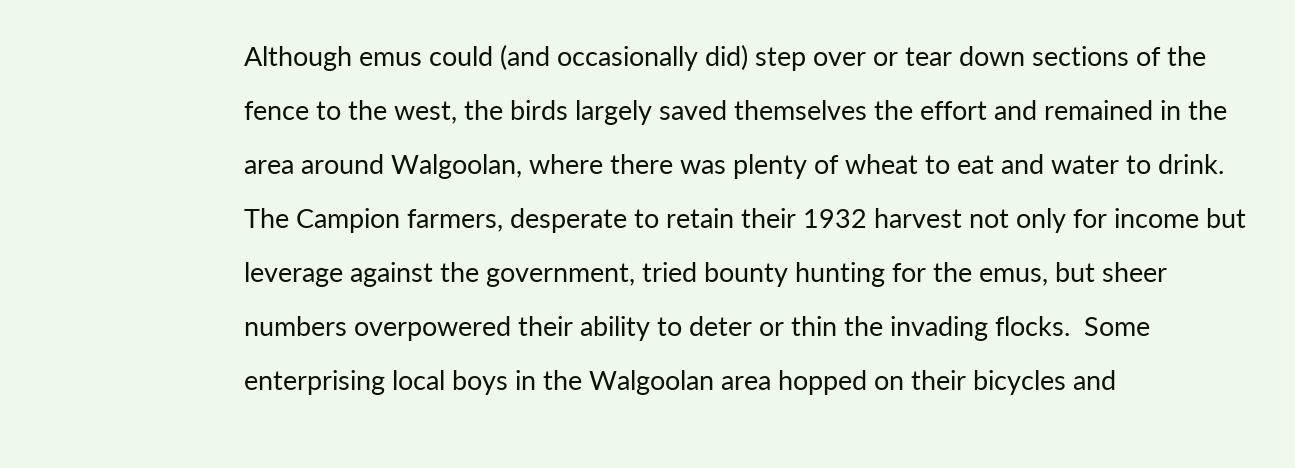Although emus could (and occasionally did) step over or tear down sections of the fence to the west, the birds largely saved themselves the effort and remained in the area around Walgoolan, where there was plenty of wheat to eat and water to drink.  The Campion farmers, desperate to retain their 1932 harvest not only for income but leverage against the government, tried bounty hunting for the emus, but sheer numbers overpowered their ability to deter or thin the invading flocks.  Some enterprising local boys in the Walgoolan area hopped on their bicycles and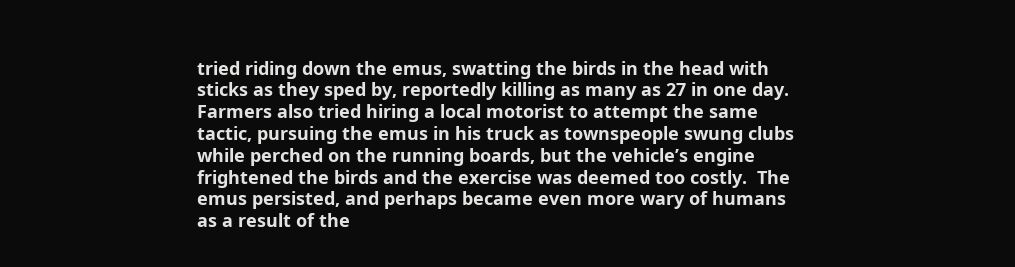tried riding down the emus, swatting the birds in the head with sticks as they sped by, reportedly killing as many as 27 in one day.  Farmers also tried hiring a local motorist to attempt the same tactic, pursuing the emus in his truck as townspeople swung clubs while perched on the running boards, but the vehicle’s engine frightened the birds and the exercise was deemed too costly.  The emus persisted, and perhaps became even more wary of humans as a result of the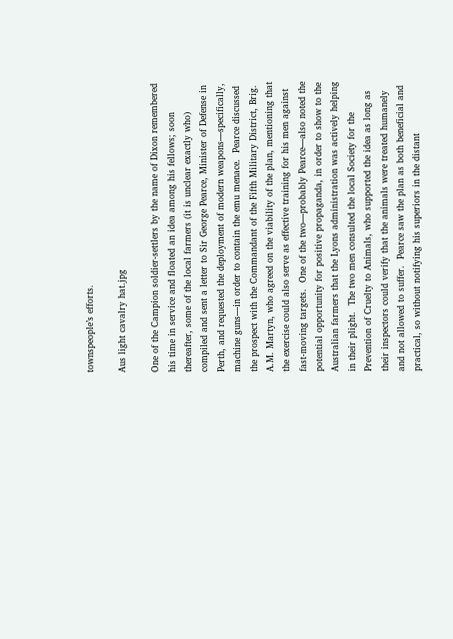townspeople’s efforts.

Aus light cavalry hat.jpg

One of the Campion soldier-settlers by the name of Dixon remembered his time in service and floated an idea among his fellows; soon thereafter, some of the local farmers (it is unclear exactly who) compiled and sent a letter to Sir George Pearce, Minister of Defense in Perth, and requested the deployment of modern weapons—specifically, machine guns—in order to contain the emu menace.  Pearce discussed the prospect with the Commandant of the Fifth Military District, Brig. A.M. Martyn, who agreed on the viability of the plan, mentioning that the exercise could also serve as effective training for his men against fast-moving targets.  One of the two—probably Pearce—also noted the potential opportunity for positive propaganda, in order to show to the Australian farmers that the Lyons administration was actively helping in their plight.  The two men consulted the local Society for the Prevention of Cruelty to Animals, who supported the idea as long as their inspectors could verify that the animals were treated humanely and not allowed to suffer.  Pearce saw the plan as both beneficial and practical, so without notifying his superiors in the distant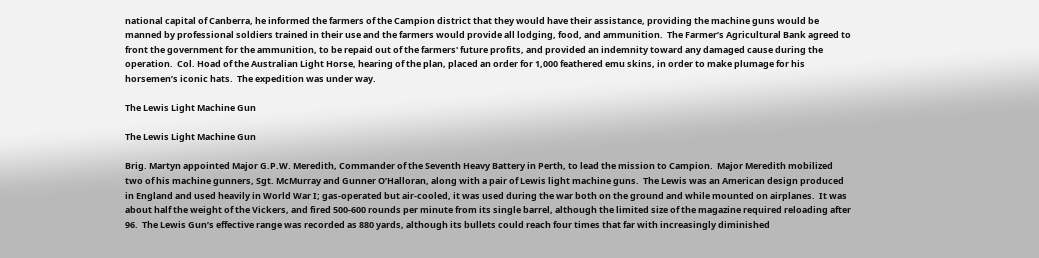national capital of Canberra, he informed the farmers of the Campion district that they would have their assistance, providing the machine guns would be manned by professional soldiers trained in their use and the farmers would provide all lodging, food, and ammunition.  The Farmer’s Agricultural Bank agreed to front the government for the ammunition, to be repaid out of the farmers' future profits, and provided an indemnity toward any damaged cause during the operation.  Col. Hoad of the Australian Light Horse, hearing of the plan, placed an order for 1,000 feathered emu skins, in order to make plumage for his horsemen’s iconic hats.  The expedition was under way.

The Lewis Light Machine Gun

The Lewis Light Machine Gun

Brig. Martyn appointed Major G.P.W. Meredith, Commander of the Seventh Heavy Battery in Perth, to lead the mission to Campion.  Major Meredith mobilized two of his machine gunners, Sgt. McMurray and Gunner O’Halloran, along with a pair of Lewis light machine guns.  The Lewis was an American design produced in England and used heavily in World War I; gas-operated but air-cooled, it was used during the war both on the ground and while mounted on airplanes.  It was about half the weight of the Vickers, and fired 500-600 rounds per minute from its single barrel, although the limited size of the magazine required reloading after 96.  The Lewis Gun’s effective range was recorded as 880 yards, although its bullets could reach four times that far with increasingly diminished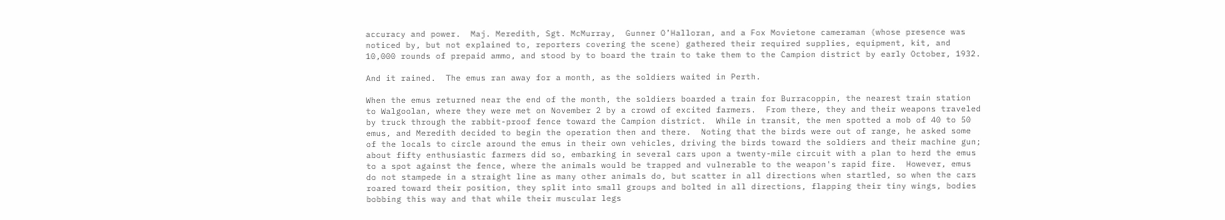accuracy and power.  Maj. Meredith, Sgt. McMurray,  Gunner O’Halloran, and a Fox Movietone cameraman (whose presence was noticed by, but not explained to, reporters covering the scene) gathered their required supplies, equipment, kit, and 10,000 rounds of prepaid ammo, and stood by to board the train to take them to the Campion district by early October, 1932.

And it rained.  The emus ran away for a month, as the soldiers waited in Perth.

When the emus returned near the end of the month, the soldiers boarded a train for Burracoppin, the nearest train station to Walgoolan, where they were met on November 2 by a crowd of excited farmers.  From there, they and their weapons traveled by truck through the rabbit-proof fence toward the Campion district.  While in transit, the men spotted a mob of 40 to 50 emus, and Meredith decided to begin the operation then and there.  Noting that the birds were out of range, he asked some of the locals to circle around the emus in their own vehicles, driving the birds toward the soldiers and their machine gun; about fifty enthusiastic farmers did so, embarking in several cars upon a twenty-mile circuit with a plan to herd the emus to a spot against the fence, where the animals would be trapped and vulnerable to the weapon's rapid fire.  However, emus do not stampede in a straight line as many other animals do, but scatter in all directions when startled, so when the cars roared toward their position, they split into small groups and bolted in all directions, flapping their tiny wings, bodies bobbing this way and that while their muscular legs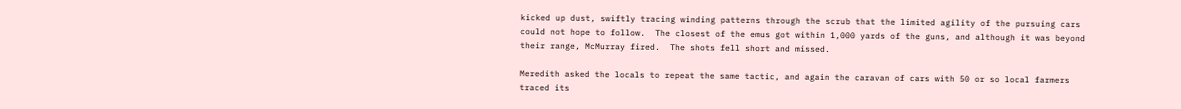kicked up dust, swiftly tracing winding patterns through the scrub that the limited agility of the pursuing cars could not hope to follow.  The closest of the emus got within 1,000 yards of the guns, and although it was beyond their range, McMurray fired.  The shots fell short and missed.

Meredith asked the locals to repeat the same tactic, and again the caravan of cars with 50 or so local farmers traced its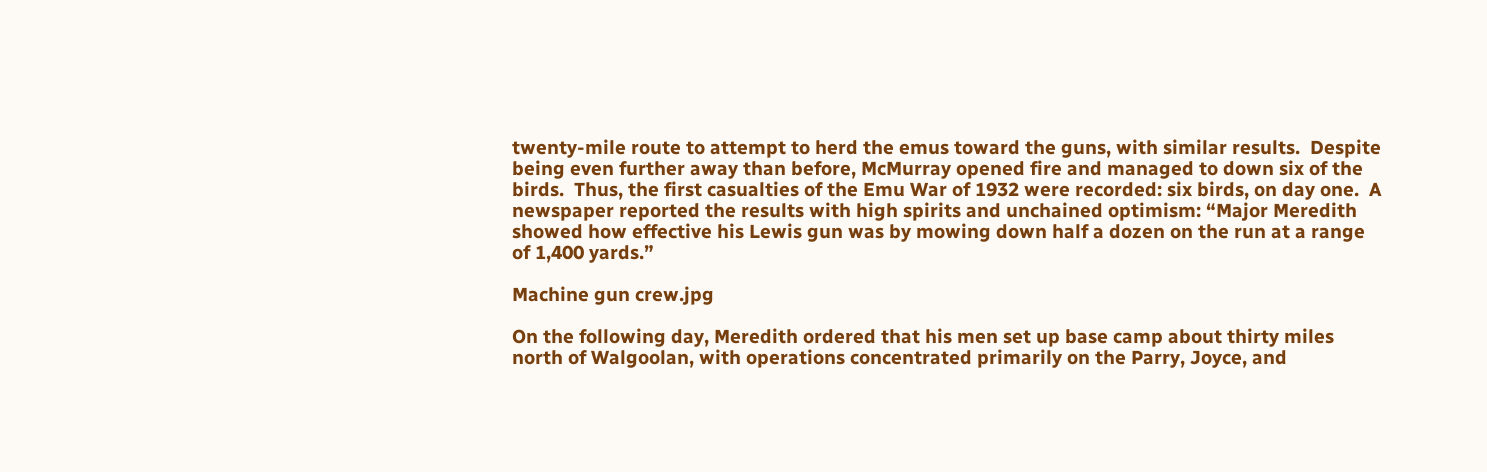twenty-mile route to attempt to herd the emus toward the guns, with similar results.  Despite being even further away than before, McMurray opened fire and managed to down six of the birds.  Thus, the first casualties of the Emu War of 1932 were recorded: six birds, on day one.  A newspaper reported the results with high spirits and unchained optimism: “Major Meredith showed how effective his Lewis gun was by mowing down half a dozen on the run at a range of 1,400 yards.”

Machine gun crew.jpg

On the following day, Meredith ordered that his men set up base camp about thirty miles north of Walgoolan, with operations concentrated primarily on the Parry, Joyce, and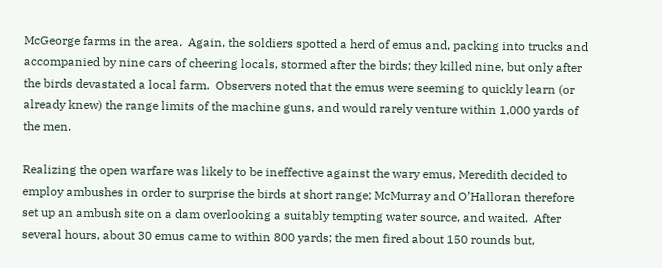McGeorge farms in the area.  Again, the soldiers spotted a herd of emus and, packing into trucks and accompanied by nine cars of cheering locals, stormed after the birds; they killed nine, but only after the birds devastated a local farm.  Observers noted that the emus were seeming to quickly learn (or already knew) the range limits of the machine guns, and would rarely venture within 1,000 yards of the men.

Realizing the open warfare was likely to be ineffective against the wary emus, Meredith decided to employ ambushes in order to surprise the birds at short range; McMurray and O’Halloran therefore set up an ambush site on a dam overlooking a suitably tempting water source, and waited.  After several hours, about 30 emus came to within 800 yards; the men fired about 150 rounds but,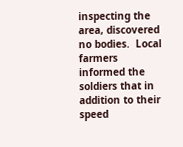inspecting the area, discovered no bodies.  Local farmers informed the soldiers that in addition to their speed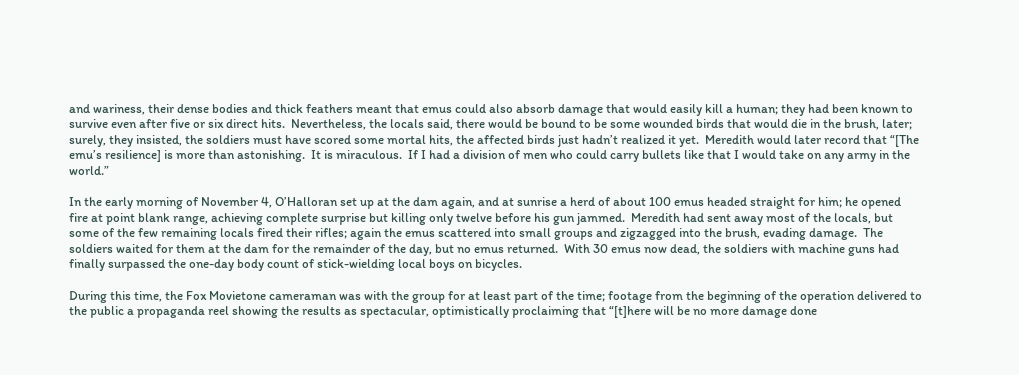and wariness, their dense bodies and thick feathers meant that emus could also absorb damage that would easily kill a human; they had been known to survive even after five or six direct hits.  Nevertheless, the locals said, there would be bound to be some wounded birds that would die in the brush, later; surely, they insisted, the soldiers must have scored some mortal hits, the affected birds just hadn’t realized it yet.  Meredith would later record that “[The emu’s resilience] is more than astonishing.  It is miraculous.  If I had a division of men who could carry bullets like that I would take on any army in the world.”

In the early morning of November 4, O’Halloran set up at the dam again, and at sunrise a herd of about 100 emus headed straight for him; he opened fire at point blank range, achieving complete surprise but killing only twelve before his gun jammed.  Meredith had sent away most of the locals, but some of the few remaining locals fired their rifles; again the emus scattered into small groups and zigzagged into the brush, evading damage.  The soldiers waited for them at the dam for the remainder of the day, but no emus returned.  With 30 emus now dead, the soldiers with machine guns had finally surpassed the one-day body count of stick-wielding local boys on bicycles.

During this time, the Fox Movietone cameraman was with the group for at least part of the time; footage from the beginning of the operation delivered to the public a propaganda reel showing the results as spectacular, optimistically proclaiming that “[t]here will be no more damage done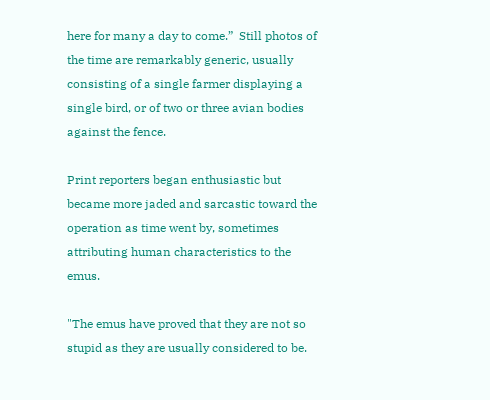here for many a day to come.”  Still photos of the time are remarkably generic, usually consisting of a single farmer displaying a single bird, or of two or three avian bodies against the fence.

Print reporters began enthusiastic but became more jaded and sarcastic toward the operation as time went by, sometimes attributing human characteristics to the emus.

"The emus have proved that they are not so stupid as they are usually considered to be.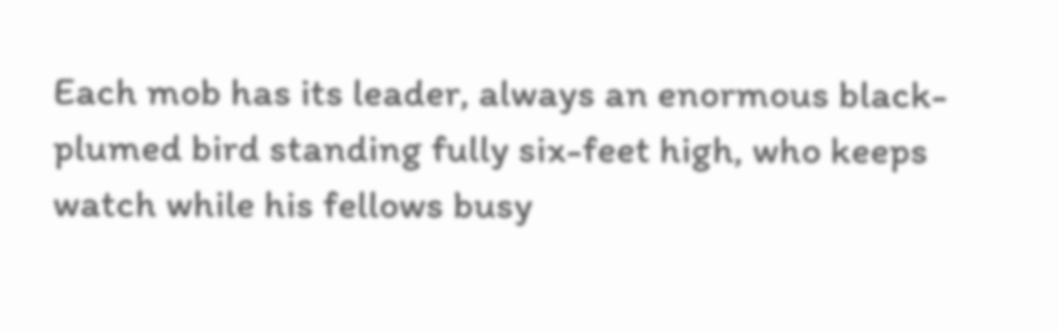Each mob has its leader, always an enormous black-plumed bird standing fully six-feet high, who keeps watch while his fellows busy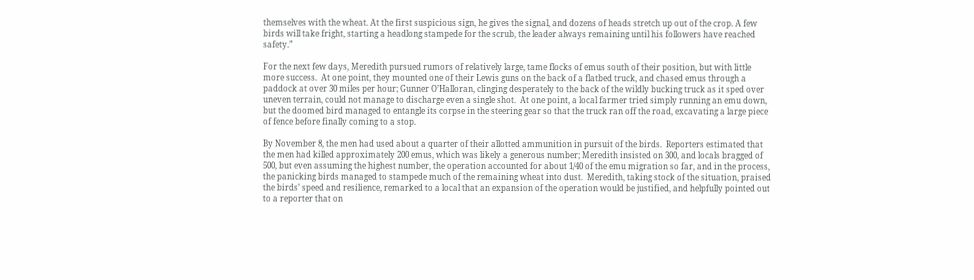themselves with the wheat. At the first suspicious sign, he gives the signal, and dozens of heads stretch up out of the crop. A few birds will take fright, starting a headlong stampede for the scrub, the leader always remaining until his followers have reached safety.”

For the next few days, Meredith pursued rumors of relatively large, tame flocks of emus south of their position, but with little more success.  At one point, they mounted one of their Lewis guns on the back of a flatbed truck, and chased emus through a paddock at over 30 miles per hour; Gunner O’Halloran, clinging desperately to the back of the wildly bucking truck as it sped over uneven terrain, could not manage to discharge even a single shot.  At one point, a local farmer tried simply running an emu down, but the doomed bird managed to entangle its corpse in the steering gear so that the truck ran off the road, excavating a large piece of fence before finally coming to a stop.

By November 8, the men had used about a quarter of their allotted ammunition in pursuit of the birds.  Reporters estimated that the men had killed approximately 200 emus, which was likely a generous number; Meredith insisted on 300, and locals bragged of 500, but even assuming the highest number, the operation accounted for about 1/40 of the emu migration so far, and in the process, the panicking birds managed to stampede much of the remaining wheat into dust.  Meredith, taking stock of the situation, praised the birds’ speed and resilience, remarked to a local that an expansion of the operation would be justified, and helpfully pointed out to a reporter that on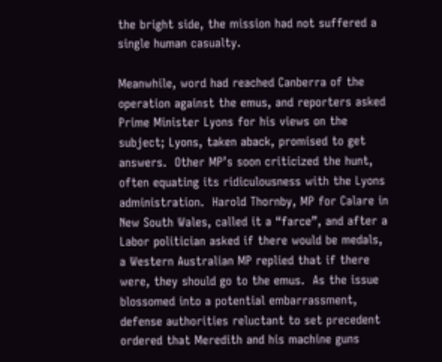the bright side, the mission had not suffered a single human casualty.

Meanwhile, word had reached Canberra of the operation against the emus, and reporters asked Prime Minister Lyons for his views on the subject; Lyons, taken aback, promised to get answers.  Other MP’s soon criticized the hunt, often equating its ridiculousness with the Lyons administration.  Harold Thornby, MP for Calare in New South Wales, called it a “farce”, and after a Labor politician asked if there would be medals, a Western Australian MP replied that if there were, they should go to the emus.  As the issue blossomed into a potential embarrassment, defense authorities reluctant to set precedent ordered that Meredith and his machine guns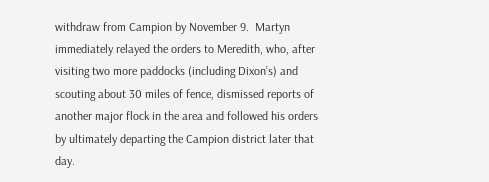withdraw from Campion by November 9.  Martyn immediately relayed the orders to Meredith, who, after visiting two more paddocks (including Dixon’s) and scouting about 30 miles of fence, dismissed reports of another major flock in the area and followed his orders by ultimately departing the Campion district later that day.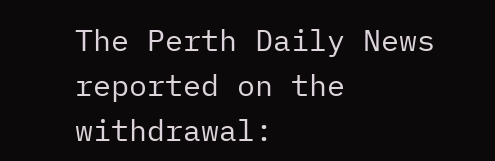The Perth Daily News reported on the withdrawal: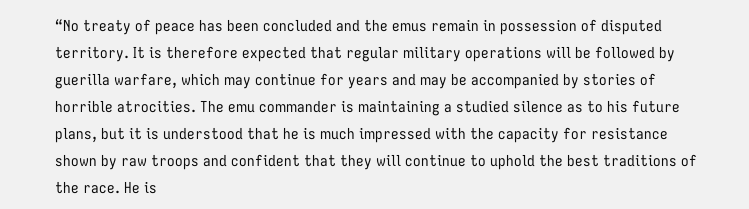“No treaty of peace has been concluded and the emus remain in possession of disputed territory. It is therefore expected that regular military operations will be followed by guerilla warfare, which may continue for years and may be accompanied by stories of horrible atrocities. The emu commander is maintaining a studied silence as to his future plans, but it is understood that he is much impressed with the capacity for resistance shown by raw troops and confident that they will continue to uphold the best traditions of the race. He is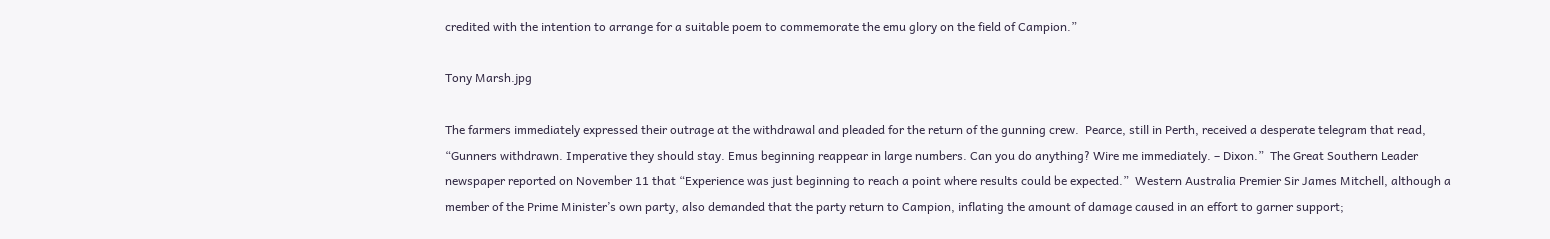credited with the intention to arrange for a suitable poem to commemorate the emu glory on the field of Campion.”

Tony Marsh.jpg

The farmers immediately expressed their outrage at the withdrawal and pleaded for the return of the gunning crew.  Pearce, still in Perth, received a desperate telegram that read, “Gunners withdrawn. Imperative they should stay. Emus beginning reappear in large numbers. Can you do anything? Wire me immediately. – Dixon.”  The Great Southern Leader newspaper reported on November 11 that “Experience was just beginning to reach a point where results could be expected.”  Western Australia Premier Sir James Mitchell, although a member of the Prime Minister’s own party, also demanded that the party return to Campion, inflating the amount of damage caused in an effort to garner support;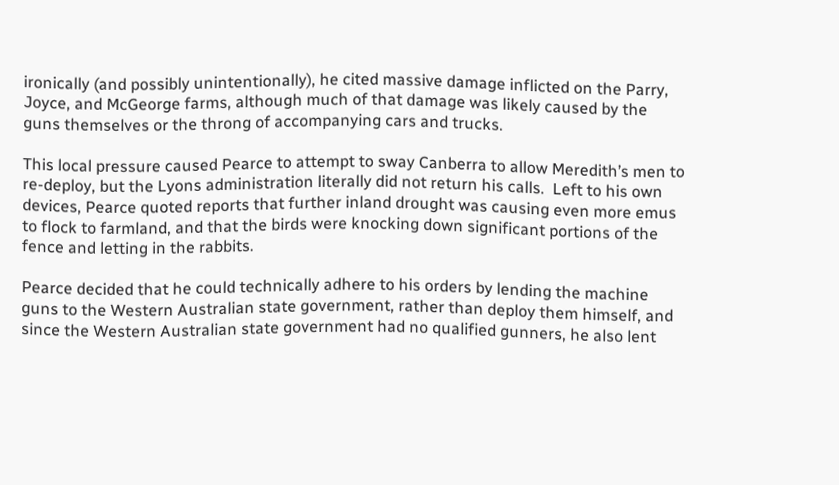ironically (and possibly unintentionally), he cited massive damage inflicted on the Parry, Joyce, and McGeorge farms, although much of that damage was likely caused by the guns themselves or the throng of accompanying cars and trucks.

This local pressure caused Pearce to attempt to sway Canberra to allow Meredith’s men to re-deploy, but the Lyons administration literally did not return his calls.  Left to his own devices, Pearce quoted reports that further inland drought was causing even more emus to flock to farmland, and that the birds were knocking down significant portions of the fence and letting in the rabbits.

Pearce decided that he could technically adhere to his orders by lending the machine guns to the Western Australian state government, rather than deploy them himself, and since the Western Australian state government had no qualified gunners, he also lent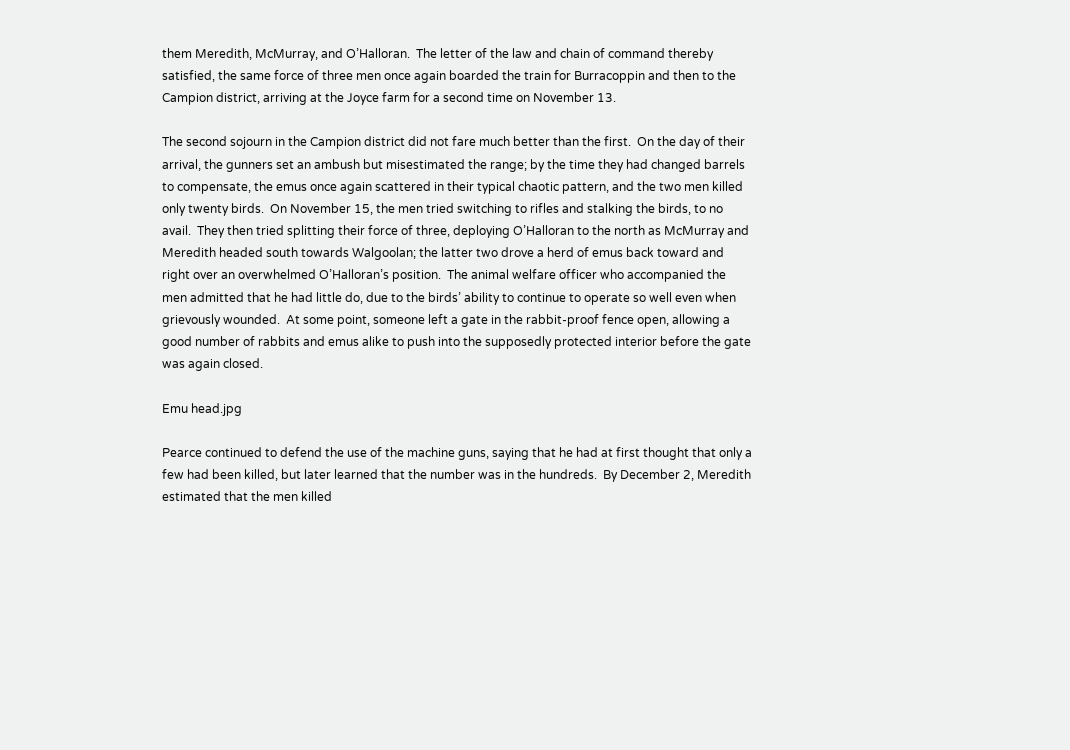them Meredith, McMurray, and O’Halloran.  The letter of the law and chain of command thereby satisfied, the same force of three men once again boarded the train for Burracoppin and then to the Campion district, arriving at the Joyce farm for a second time on November 13.

The second sojourn in the Campion district did not fare much better than the first.  On the day of their arrival, the gunners set an ambush but misestimated the range; by the time they had changed barrels to compensate, the emus once again scattered in their typical chaotic pattern, and the two men killed only twenty birds.  On November 15, the men tried switching to rifles and stalking the birds, to no avail.  They then tried splitting their force of three, deploying O’Halloran to the north as McMurray and Meredith headed south towards Walgoolan; the latter two drove a herd of emus back toward and right over an overwhelmed O’Halloran’s position.  The animal welfare officer who accompanied the men admitted that he had little do, due to the birds’ ability to continue to operate so well even when grievously wounded.  At some point, someone left a gate in the rabbit-proof fence open, allowing a good number of rabbits and emus alike to push into the supposedly protected interior before the gate was again closed.

Emu head.jpg

Pearce continued to defend the use of the machine guns, saying that he had at first thought that only a few had been killed, but later learned that the number was in the hundreds.  By December 2, Meredith estimated that the men killed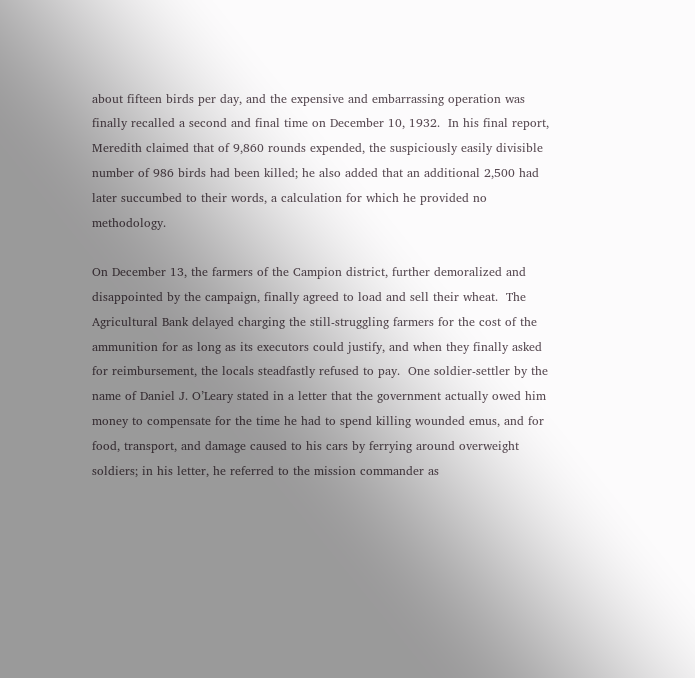about fifteen birds per day, and the expensive and embarrassing operation was finally recalled a second and final time on December 10, 1932.  In his final report, Meredith claimed that of 9,860 rounds expended, the suspiciously easily divisible number of 986 birds had been killed; he also added that an additional 2,500 had later succumbed to their words, a calculation for which he provided no methodology.

On December 13, the farmers of the Campion district, further demoralized and disappointed by the campaign, finally agreed to load and sell their wheat.  The Agricultural Bank delayed charging the still-struggling farmers for the cost of the ammunition for as long as its executors could justify, and when they finally asked for reimbursement, the locals steadfastly refused to pay.  One soldier-settler by the name of Daniel J. O’Leary stated in a letter that the government actually owed him money to compensate for the time he had to spend killing wounded emus, and for food, transport, and damage caused to his cars by ferrying around overweight soldiers; in his letter, he referred to the mission commander as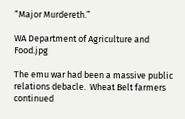“Major Murdereth.”

WA Department of Agriculture and Food.jpg

The emu war had been a massive public relations debacle.  Wheat Belt farmers continued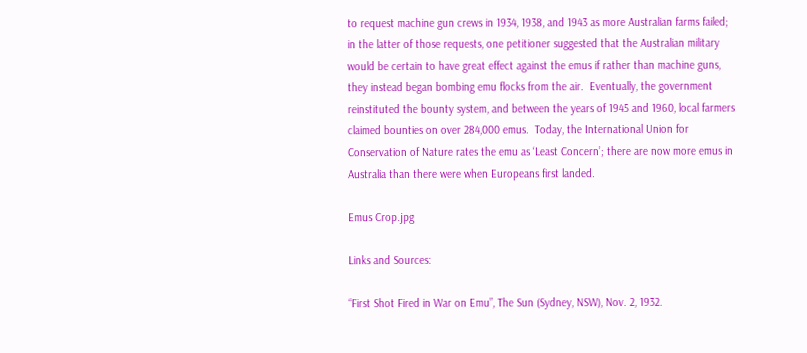to request machine gun crews in 1934, 1938, and 1943 as more Australian farms failed; in the latter of those requests, one petitioner suggested that the Australian military would be certain to have great effect against the emus if rather than machine guns, they instead began bombing emu flocks from the air.  Eventually, the government reinstituted the bounty system, and between the years of 1945 and 1960, local farmers claimed bounties on over 284,000 emus.  Today, the International Union for Conservation of Nature rates the emu as ‘Least Concern’; there are now more emus in Australia than there were when Europeans first landed.

Emus Crop.jpg

Links and Sources:

“First Shot Fired in War on Emu”, The Sun (Sydney, NSW), Nov. 2, 1932.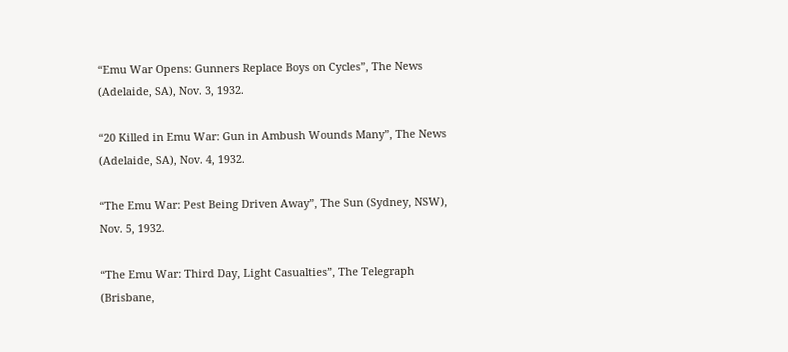“Emu War Opens: Gunners Replace Boys on Cycles”, The News (Adelaide, SA), Nov. 3, 1932.

“20 Killed in Emu War: Gun in Ambush Wounds Many”, The News (Adelaide, SA), Nov. 4, 1932.

“The Emu War: Pest Being Driven Away”, The Sun (Sydney, NSW), Nov. 5, 1932.

“The Emu War: Third Day, Light Casualties”, The Telegraph (Brisbane,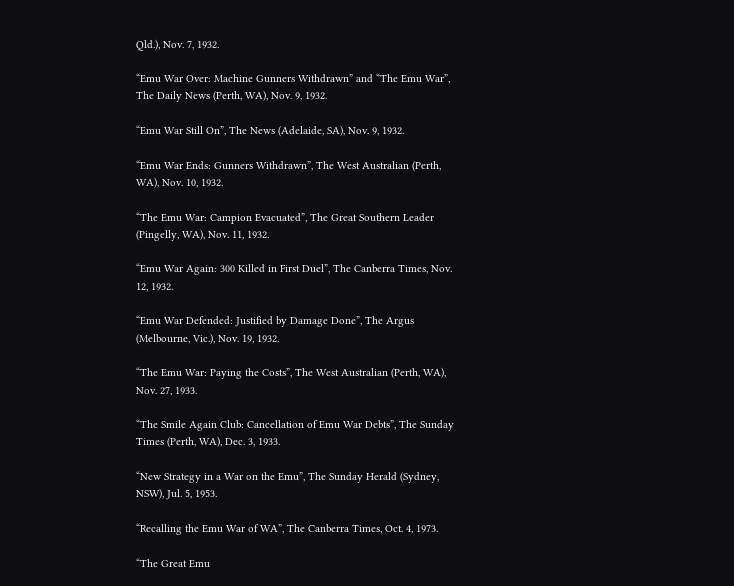Qld.), Nov. 7, 1932.

“Emu War Over: Machine Gunners Withdrawn” and “The Emu War”, The Daily News (Perth, WA), Nov. 9, 1932.

“Emu War Still On”, The News (Adelaide, SA), Nov. 9, 1932.

“Emu War Ends: Gunners Withdrawn”, The West Australian (Perth, WA), Nov. 10, 1932.

“The Emu War: Campion Evacuated”, The Great Southern Leader (Pingelly, WA), Nov. 11, 1932.

“Emu War Again: 300 Killed in First Duel”, The Canberra Times, Nov. 12, 1932.

“Emu War Defended: Justified by Damage Done”, The Argus (Melbourne, Vic.), Nov. 19, 1932.

“The Emu War: Paying the Costs”, The West Australian (Perth, WA), Nov. 27, 1933.

“The Smile Again Club: Cancellation of Emu War Debts”, The Sunday Times (Perth, WA), Dec. 3, 1933.

“New Strategy in a War on the Emu”, The Sunday Herald (Sydney, NSW), Jul. 5, 1953.

“Recalling the Emu War of WA”, The Canberra Times, Oct. 4, 1973.

“The Great Emu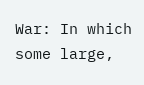War: In which some large,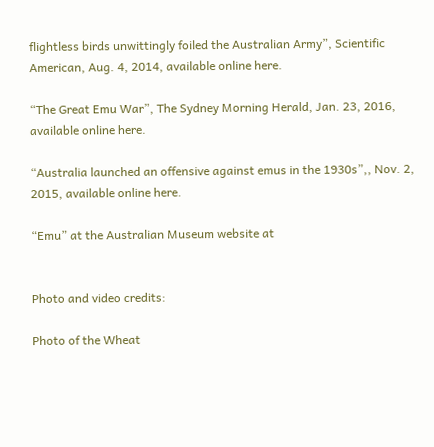flightless birds unwittingly foiled the Australian Army”, Scientific American, Aug. 4, 2014, available online here.

“The Great Emu War”, The Sydney Morning Herald, Jan. 23, 2016, available online here.

“Australia launched an offensive against emus in the 1930s”,, Nov. 2, 2015, available online here.

“Emu” at the Australian Museum website at


Photo and video credits:

Photo of the Wheat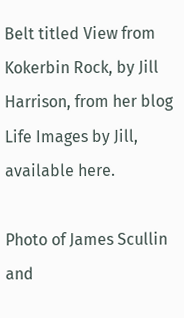Belt titled View from Kokerbin Rock, by Jill Harrison, from her blog Life Images by Jill, available here.

Photo of James Scullin and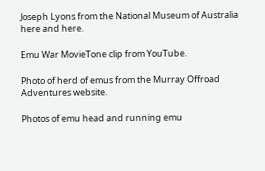Joseph Lyons from the National Museum of Australia here and here.

Emu War MovieTone clip from YouTube.

Photo of herd of emus from the Murray Offroad Adventures website.

Photos of emu head and running emu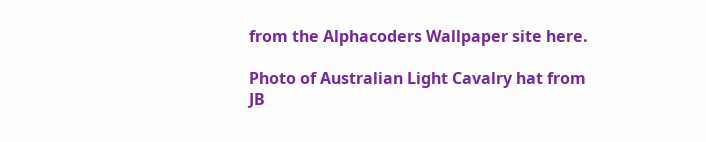from the Alphacoders Wallpaper site here.

Photo of Australian Light Cavalry hat from JB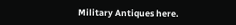Military Antiques here.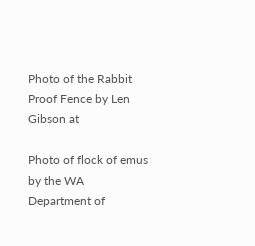Photo of the Rabbit Proof Fence by Len Gibson at

Photo of flock of emus by the WA Department of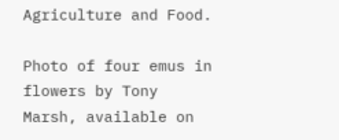Agriculture and Food.

Photo of four emus in flowers by Tony Marsh, available on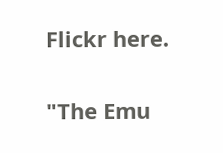Flickr here.


"The Emu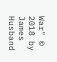War" © 2018 by James Husband